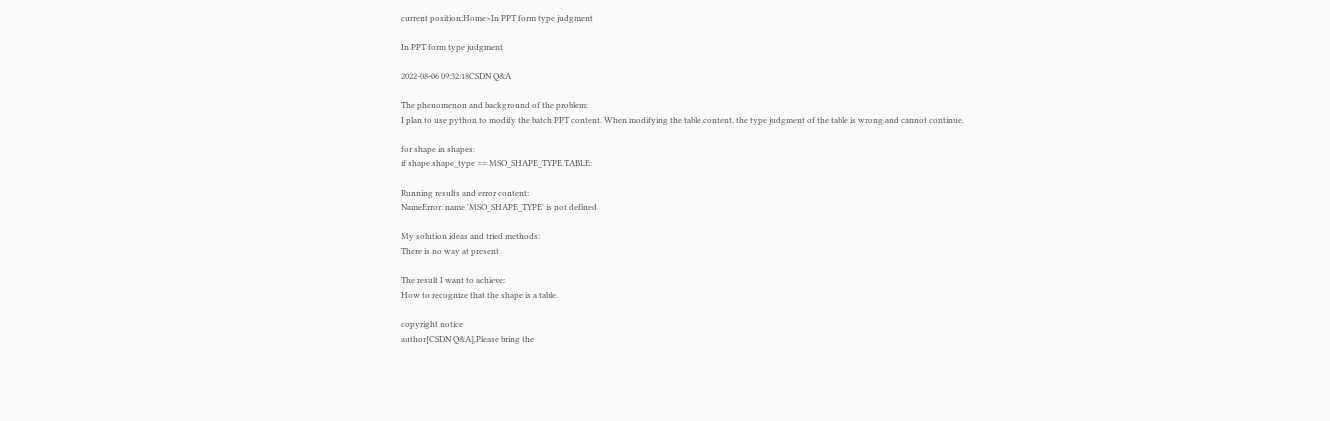current position:Home>In PPT form type judgment

In PPT form type judgment

2022-08-06 09:32:18CSDN Q&A

The phenomenon and background of the problem:
I plan to use python to modify the batch PPT content. When modifying the table content, the type judgment of the table is wrong and cannot continue.

for shape in shapes:
if shape.shape_type == MSO_SHAPE_TYPE.TABLE:

Running results and error content:
NameError: name 'MSO_SHAPE_TYPE' is not defined

My solution ideas and tried methods:
There is no way at present

The result I want to achieve:
How to recognize that the shape is a table.

copyright notice
author[CSDN Q&A],Please bring the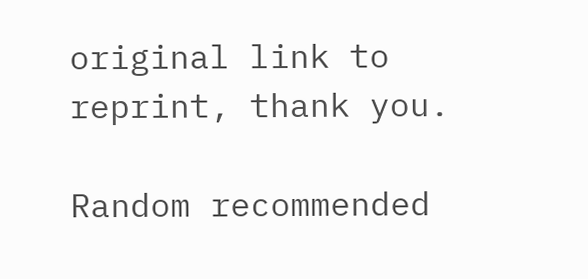original link to reprint, thank you.

Random recommended